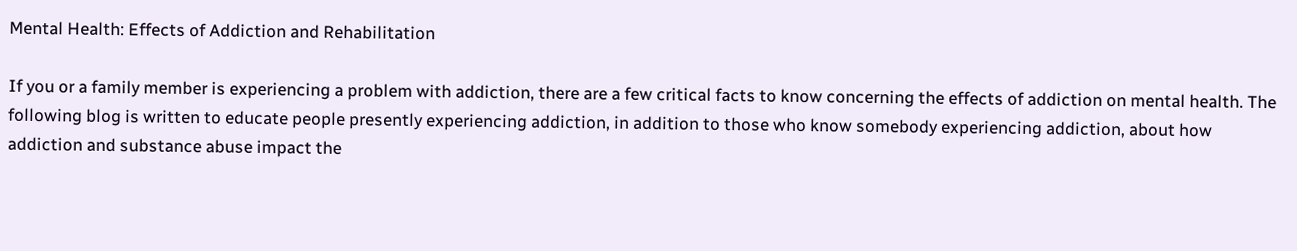Mental Health: Effects of Addiction and Rehabilitation

If you or a family member is experiencing a problem with addiction, there are a few critical facts to know concerning the effects of addiction on mental health. The following blog is written to educate people presently experiencing addiction, in addition to those who know somebody experiencing addiction, about how addiction and substance abuse impact the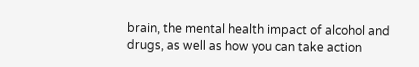brain, the mental health impact of alcohol and drugs, as well as how you can take action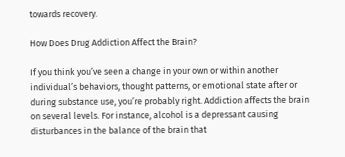towards recovery.

How Does Drug Addiction Affect the Brain?

If you think you’ve seen a change in your own or within another individual’s behaviors, thought patterns, or emotional state after or during substance use, you’re probably right. Addiction affects the brain on several levels. For instance, alcohol is a depressant causing disturbances in the balance of the brain that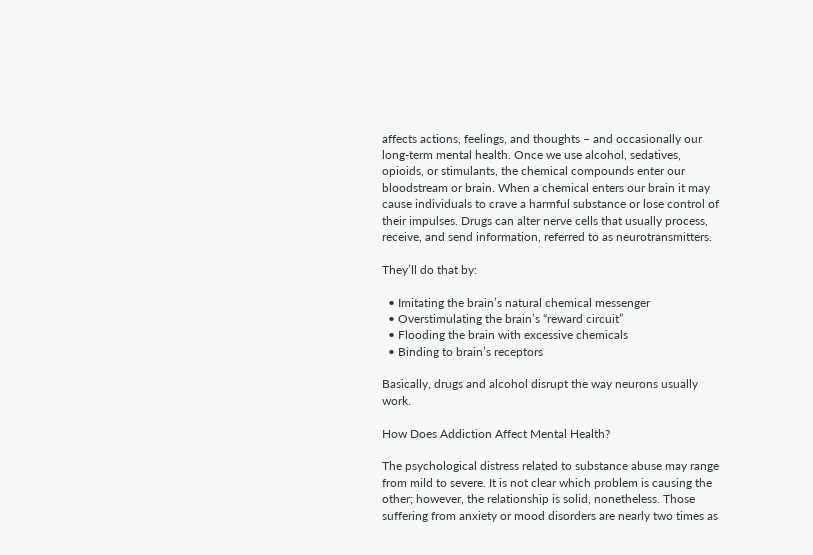affects actions, feelings, and thoughts – and occasionally our long-term mental health. Once we use alcohol, sedatives, opioids, or stimulants, the chemical compounds enter our bloodstream or brain. When a chemical enters our brain it may cause individuals to crave a harmful substance or lose control of their impulses. Drugs can alter nerve cells that usually process, receive, and send information, referred to as neurotransmitters.

They’ll do that by:

  • Imitating the brain’s natural chemical messenger
  • Overstimulating the brain’s “reward circuit”
  • Flooding the brain with excessive chemicals
  • Binding to brain’s receptors

Basically, drugs and alcohol disrupt the way neurons usually work.

How Does Addiction Affect Mental Health?

The psychological distress related to substance abuse may range from mild to severe. It is not clear which problem is causing the other; however, the relationship is solid, nonetheless. Those suffering from anxiety or mood disorders are nearly two times as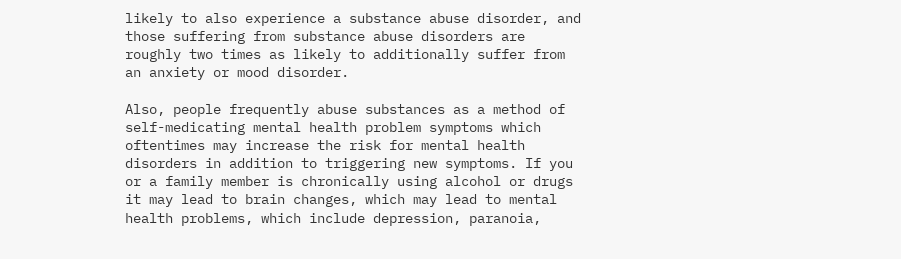likely to also experience a substance abuse disorder, and those suffering from substance abuse disorders are roughly two times as likely to additionally suffer from an anxiety or mood disorder.

Also, people frequently abuse substances as a method of self-medicating mental health problem symptoms which oftentimes may increase the risk for mental health disorders in addition to triggering new symptoms. If you or a family member is chronically using alcohol or drugs it may lead to brain changes, which may lead to mental health problems, which include depression, paranoia,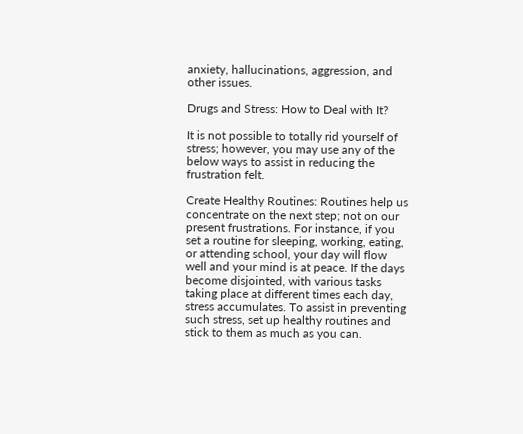anxiety, hallucinations, aggression, and other issues.

Drugs and Stress: How to Deal with It?

It is not possible to totally rid yourself of stress; however, you may use any of the below ways to assist in reducing the frustration felt.

Create Healthy Routines: Routines help us concentrate on the next step; not on our present frustrations. For instance, if you set a routine for sleeping, working, eating, or attending school, your day will flow well and your mind is at peace. If the days become disjointed, with various tasks taking place at different times each day, stress accumulates. To assist in preventing such stress, set up healthy routines and stick to them as much as you can.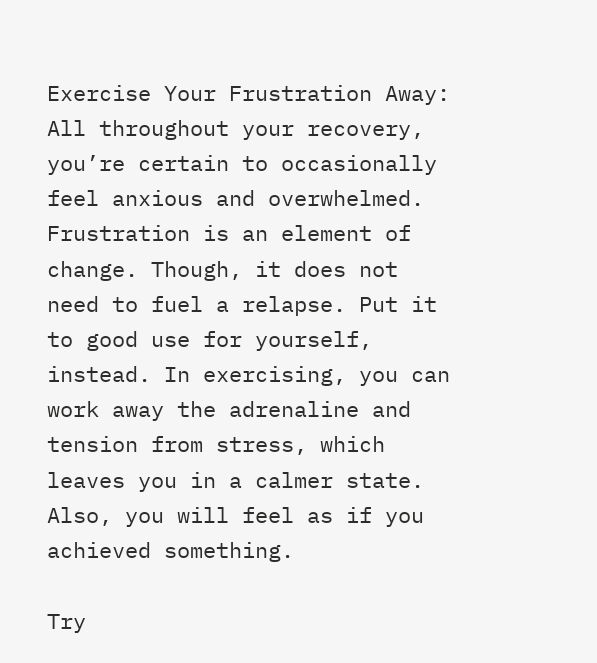Exercise Your Frustration Away: All throughout your recovery, you’re certain to occasionally feel anxious and overwhelmed. Frustration is an element of change. Though, it does not need to fuel a relapse. Put it to good use for yourself, instead. In exercising, you can work away the adrenaline and tension from stress, which leaves you in a calmer state. Also, you will feel as if you achieved something.

Try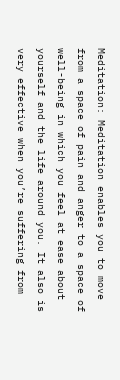Meditation: Meditation enables you to move from a space of pain and anger to a space of well-being in which you feel at ease about yourself and the life around you. It also is very effective when you’re suffering from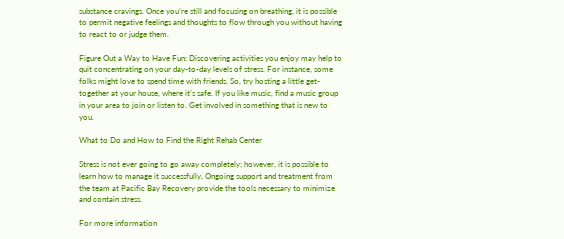substance cravings. Once you’re still and focusing on breathing, it is possible to permit negative feelings and thoughts to flow through you without having to react to or judge them.

Figure Out a Way to Have Fun: Discovering activities you enjoy may help to quit concentrating on your day-to-day levels of stress. For instance, some folks might love to spend time with friends. So, try hosting a little get-together at your house, where it’s safe. If you like music, find a music group in your area to join or listen to. Get involved in something that is new to you.

What to Do and How to Find the Right Rehab Center

Stress is not ever going to go away completely; however, it is possible to learn how to manage it successfully. Ongoing support and treatment from the team at Pacific Bay Recovery provide the tools necessary to minimize and contain stress.

For more information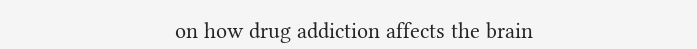on how drug addiction affects the brain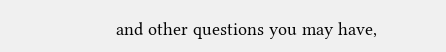and other questions you may have,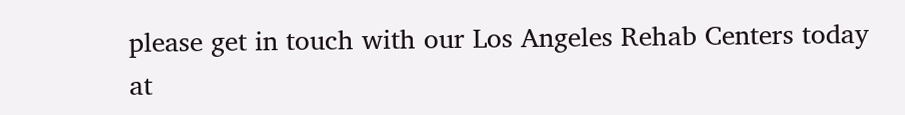please get in touch with our Los Angeles Rehab Centers today at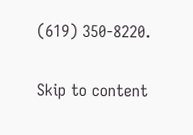(619) 350-8220.

Skip to content